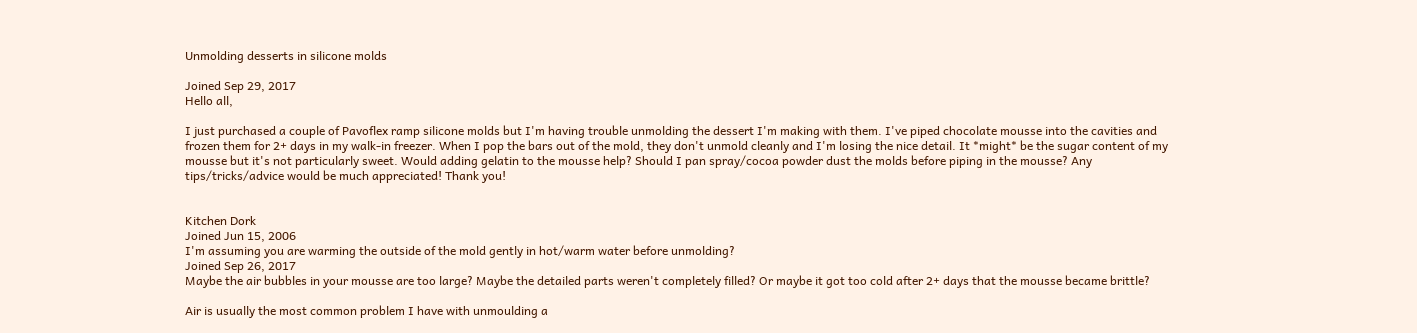Unmolding desserts in silicone molds

Joined Sep 29, 2017
Hello all,

I just purchased a couple of Pavoflex ramp silicone molds but I'm having trouble unmolding the dessert I'm making with them. I've piped chocolate mousse into the cavities and frozen them for 2+ days in my walk-in freezer. When I pop the bars out of the mold, they don't unmold cleanly and I'm losing the nice detail. It *might* be the sugar content of my mousse but it's not particularly sweet. Would adding gelatin to the mousse help? Should I pan spray/cocoa powder dust the molds before piping in the mousse? Any tips/tricks/advice would be much appreciated! Thank you!


Kitchen Dork
Joined Jun 15, 2006
I'm assuming you are warming the outside of the mold gently in hot/warm water before unmolding?
Joined Sep 26, 2017
Maybe the air bubbles in your mousse are too large? Maybe the detailed parts weren't completely filled? Or maybe it got too cold after 2+ days that the mousse became brittle?

Air is usually the most common problem I have with unmoulding a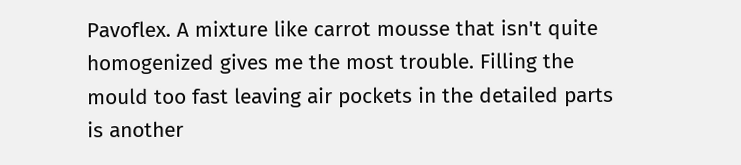Pavoflex. A mixture like carrot mousse that isn't quite homogenized gives me the most trouble. Filling the mould too fast leaving air pockets in the detailed parts is another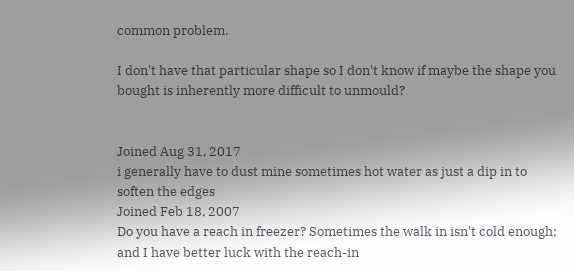common problem.

I don't have that particular shape so I don't know if maybe the shape you bought is inherently more difficult to unmould?


Joined Aug 31, 2017
i generally have to dust mine sometimes hot water as just a dip in to soften the edges
Joined Feb 18, 2007
Do you have a reach in freezer? Sometimes the walk in isn't cold enough; and I have better luck with the reach-in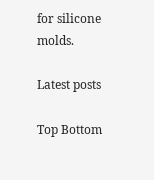for silicone molds.

Latest posts

Top Bottom